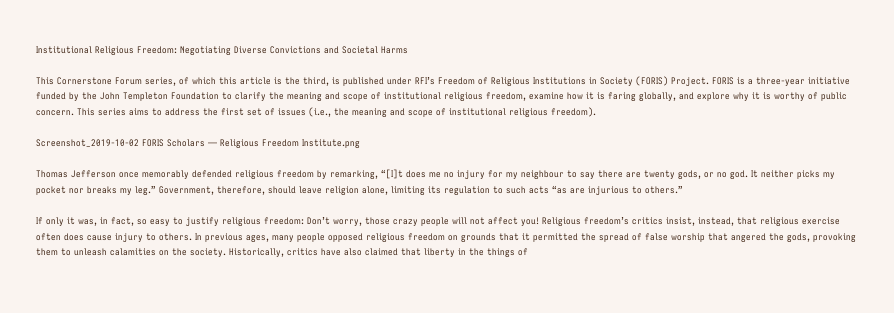Institutional Religious Freedom: Negotiating Diverse Convictions and Societal Harms

This Cornerstone Forum series, of which this article is the third, is published under RFI’s Freedom of Religious Institutions in Society (FORIS) Project. FORIS is a three-year initiative funded by the John Templeton Foundation to clarify the meaning and scope of institutional religious freedom, examine how it is faring globally, and explore why it is worthy of public concern. This series aims to address the first set of issues (i.e., the meaning and scope of institutional religious freedom).

Screenshot_2019-10-02 FORIS Scholars — Religious Freedom Institute.png

Thomas Jefferson once memorably defended religious freedom by remarking, “[I]t does me no injury for my neighbour to say there are twenty gods, or no god. It neither picks my pocket nor breaks my leg.” Government, therefore, should leave religion alone, limiting its regulation to such acts “as are injurious to others.”

If only it was, in fact, so easy to justify religious freedom: Don’t worry, those crazy people will not affect you! Religious freedom’s critics insist, instead, that religious exercise often does cause injury to others. In previous ages, many people opposed religious freedom on grounds that it permitted the spread of false worship that angered the gods, provoking them to unleash calamities on the society. Historically, critics have also claimed that liberty in the things of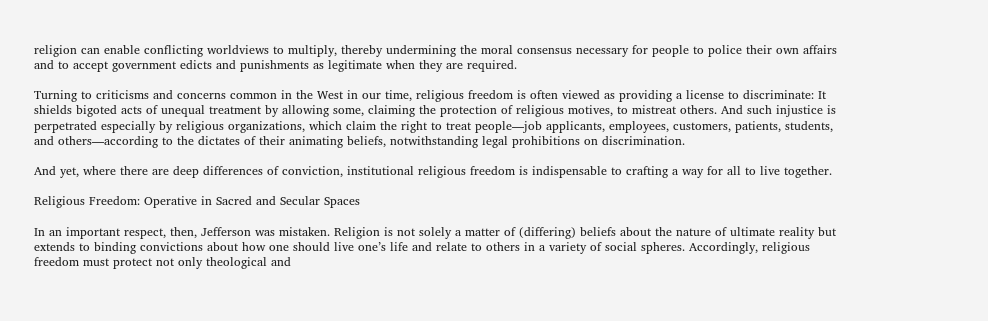religion can enable conflicting worldviews to multiply, thereby undermining the moral consensus necessary for people to police their own affairs and to accept government edicts and punishments as legitimate when they are required.

Turning to criticisms and concerns common in the West in our time, religious freedom is often viewed as providing a license to discriminate: It shields bigoted acts of unequal treatment by allowing some, claiming the protection of religious motives, to mistreat others. And such injustice is perpetrated especially by religious organizations, which claim the right to treat people—job applicants, employees, customers, patients, students, and others—according to the dictates of their animating beliefs, notwithstanding legal prohibitions on discrimination.

And yet, where there are deep differences of conviction, institutional religious freedom is indispensable to crafting a way for all to live together.

Religious Freedom: Operative in Sacred and Secular Spaces

In an important respect, then, Jefferson was mistaken. Religion is not solely a matter of (differing) beliefs about the nature of ultimate reality but extends to binding convictions about how one should live one’s life and relate to others in a variety of social spheres. Accordingly, religious freedom must protect not only theological and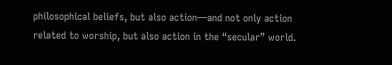philosophical beliefs, but also action—and not only action related to worship, but also action in the “secular” world.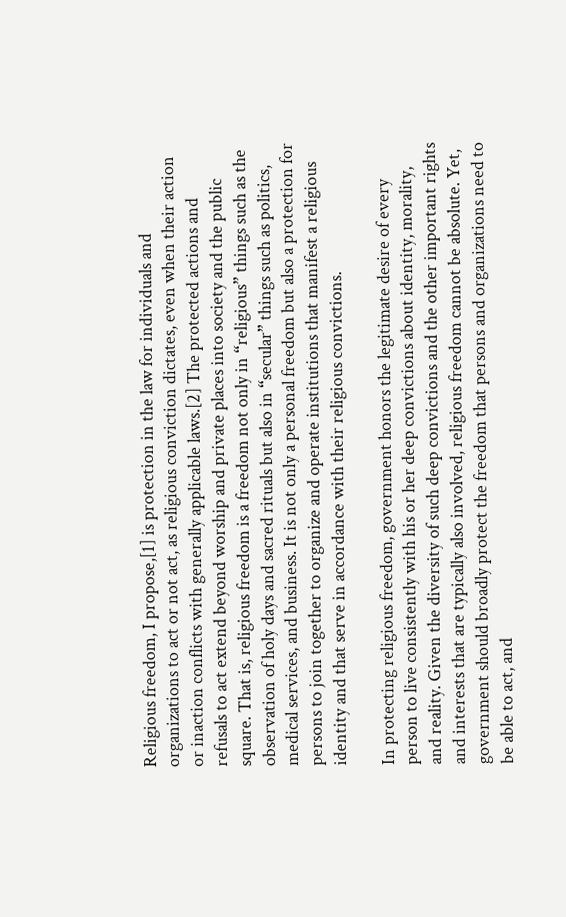Religious freedom, I propose,[1] is protection in the law for individuals and organizations to act or not act, as religious conviction dictates, even when their action or inaction conflicts with generally applicable laws.[2] The protected actions and refusals to act extend beyond worship and private places into society and the public square. That is, religious freedom is a freedom not only in “religious” things such as the observation of holy days and sacred rituals but also in “secular” things such as politics, medical services, and business. It is not only a personal freedom but also a protection for persons to join together to organize and operate institutions that manifest a religious identity and that serve in accordance with their religious convictions.

In protecting religious freedom, government honors the legitimate desire of every person to live consistently with his or her deep convictions about identity, morality, and reality. Given the diversity of such deep convictions and the other important rights and interests that are typically also involved, religious freedom cannot be absolute. Yet, government should broadly protect the freedom that persons and organizations need to be able to act, and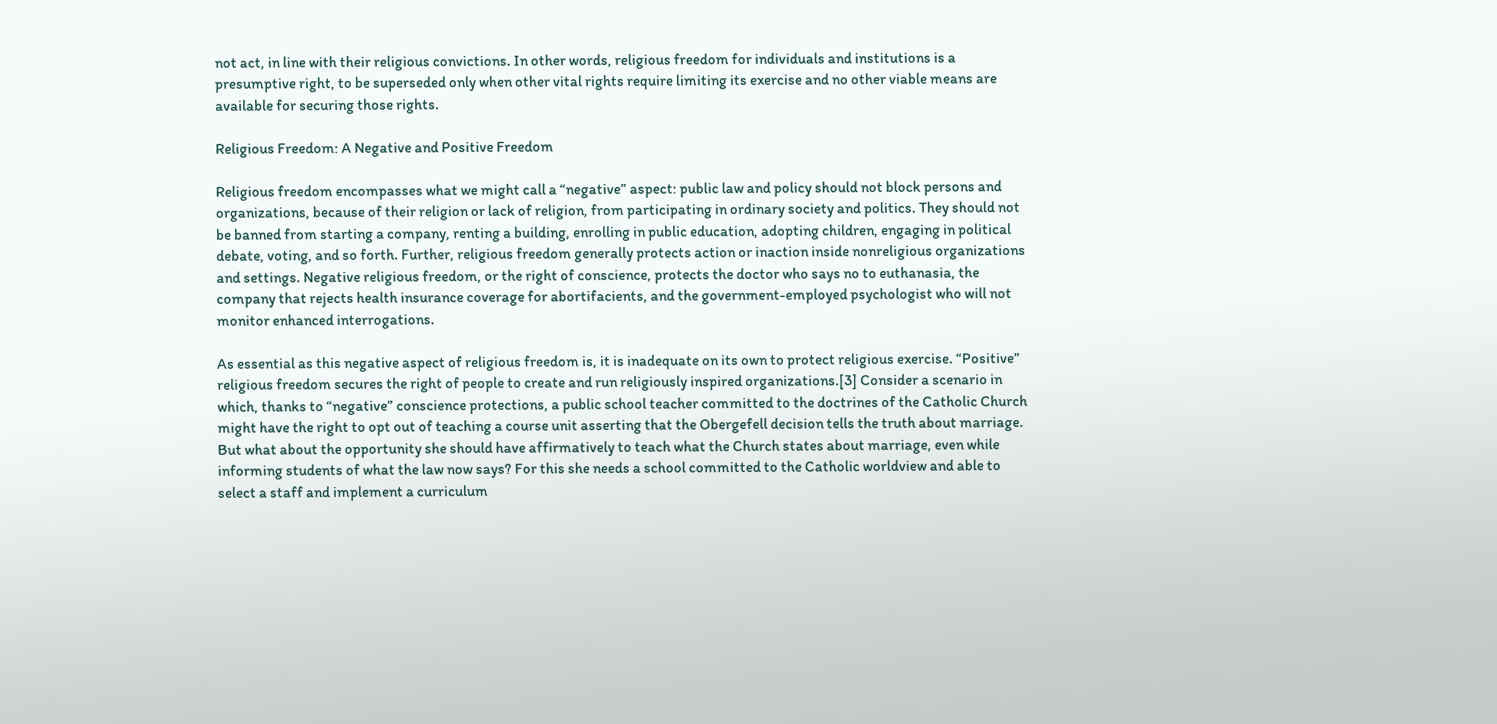not act, in line with their religious convictions. In other words, religious freedom for individuals and institutions is a presumptive right, to be superseded only when other vital rights require limiting its exercise and no other viable means are available for securing those rights.

Religious Freedom: A Negative and Positive Freedom

Religious freedom encompasses what we might call a “negative” aspect: public law and policy should not block persons and organizations, because of their religion or lack of religion, from participating in ordinary society and politics. They should not be banned from starting a company, renting a building, enrolling in public education, adopting children, engaging in political debate, voting, and so forth. Further, religious freedom generally protects action or inaction inside nonreligious organizations and settings. Negative religious freedom, or the right of conscience, protects the doctor who says no to euthanasia, the company that rejects health insurance coverage for abortifacients, and the government-employed psychologist who will not monitor enhanced interrogations.

As essential as this negative aspect of religious freedom is, it is inadequate on its own to protect religious exercise. “Positive” religious freedom secures the right of people to create and run religiously inspired organizations.[3] Consider a scenario in which, thanks to “negative” conscience protections, a public school teacher committed to the doctrines of the Catholic Church might have the right to opt out of teaching a course unit asserting that the Obergefell decision tells the truth about marriage. But what about the opportunity she should have affirmatively to teach what the Church states about marriage, even while informing students of what the law now says? For this she needs a school committed to the Catholic worldview and able to select a staff and implement a curriculum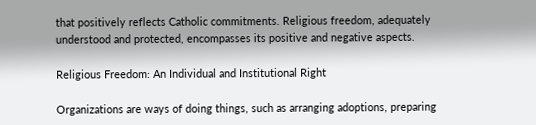that positively reflects Catholic commitments. Religious freedom, adequately understood and protected, encompasses its positive and negative aspects.

Religious Freedom: An Individual and Institutional Right

Organizations are ways of doing things, such as arranging adoptions, preparing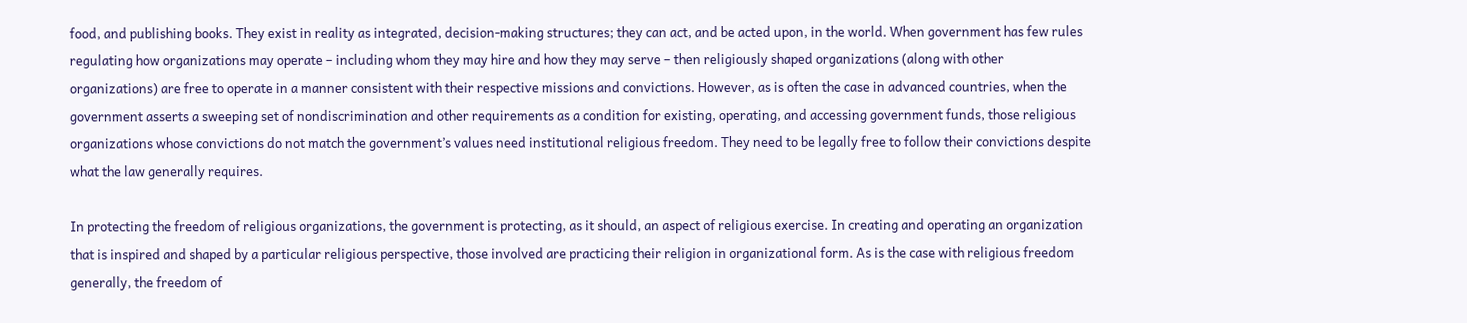food, and publishing books. They exist in reality as integrated, decision-making structures; they can act, and be acted upon, in the world. When government has few rules regulating how organizations may operate – including whom they may hire and how they may serve – then religiously shaped organizations (along with other organizations) are free to operate in a manner consistent with their respective missions and convictions. However, as is often the case in advanced countries, when the government asserts a sweeping set of nondiscrimination and other requirements as a condition for existing, operating, and accessing government funds, those religious organizations whose convictions do not match the government’s values need institutional religious freedom. They need to be legally free to follow their convictions despite what the law generally requires.

In protecting the freedom of religious organizations, the government is protecting, as it should, an aspect of religious exercise. In creating and operating an organization that is inspired and shaped by a particular religious perspective, those involved are practicing their religion in organizational form. As is the case with religious freedom generally, the freedom of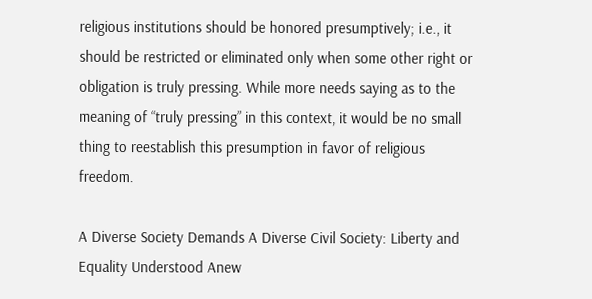religious institutions should be honored presumptively; i.e., it should be restricted or eliminated only when some other right or obligation is truly pressing. While more needs saying as to the meaning of “truly pressing” in this context, it would be no small thing to reestablish this presumption in favor of religious freedom.

A Diverse Society Demands A Diverse Civil Society: Liberty and Equality Understood Anew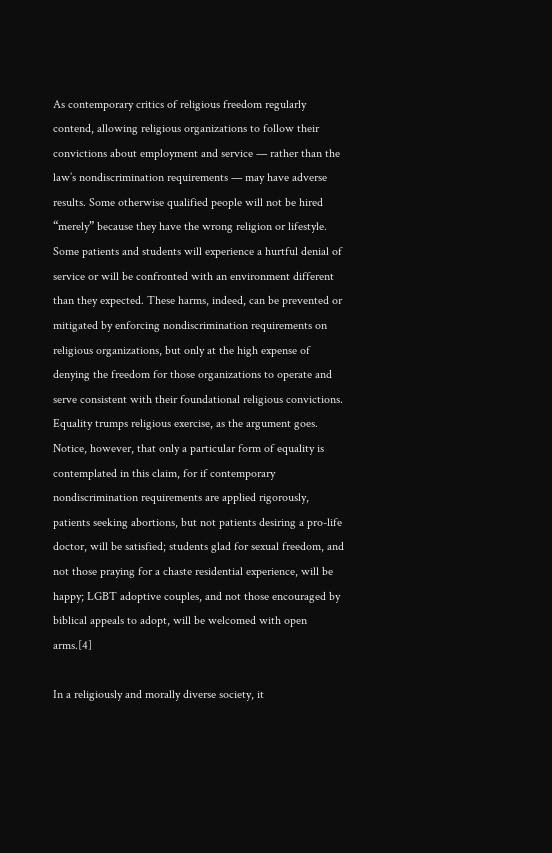As contemporary critics of religious freedom regularly contend, allowing religious organizations to follow their convictions about employment and service — rather than the law’s nondiscrimination requirements — may have adverse results. Some otherwise qualified people will not be hired “merely” because they have the wrong religion or lifestyle. Some patients and students will experience a hurtful denial of service or will be confronted with an environment different than they expected. These harms, indeed, can be prevented or mitigated by enforcing nondiscrimination requirements on religious organizations, but only at the high expense of denying the freedom for those organizations to operate and serve consistent with their foundational religious convictions. Equality trumps religious exercise, as the argument goes. Notice, however, that only a particular form of equality is contemplated in this claim, for if contemporary nondiscrimination requirements are applied rigorously, patients seeking abortions, but not patients desiring a pro-life doctor, will be satisfied; students glad for sexual freedom, and not those praying for a chaste residential experience, will be happy; LGBT adoptive couples, and not those encouraged by biblical appeals to adopt, will be welcomed with open arms.[4]

In a religiously and morally diverse society, it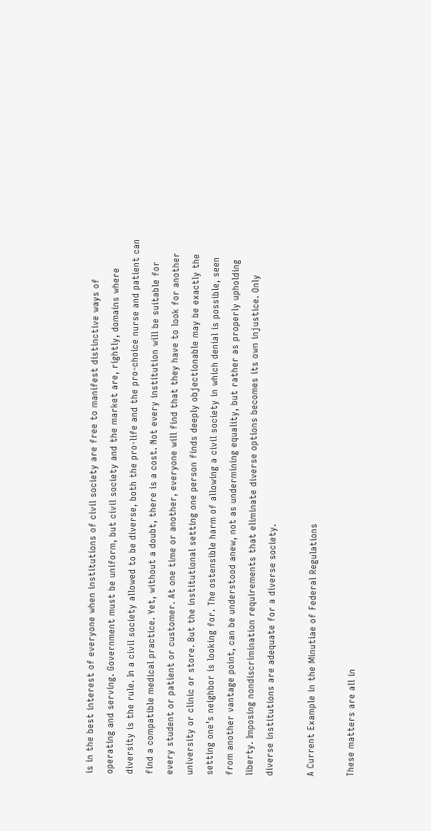is in the best interest of everyone when institutions of civil society are free to manifest distinctive ways of operating and serving. Government must be uniform, but civil society and the market are, rightly, domains where diversity is the rule. In a civil society allowed to be diverse, both the pro-life and the pro-choice nurse and patient can find a compatible medical practice. Yet, without a doubt, there is a cost. Not every institution will be suitable for every student or patient or customer. At one time or another, everyone will find that they have to look for another university or clinic or store. But the institutional setting one person finds deeply objectionable may be exactly the setting one’s neighbor is looking for. The ostensible harm of allowing a civil society in which denial is possible, seen from another vantage point, can be understood anew, not as undermining equality, but rather as properly upholding liberty. Imposing nondiscrimination requirements that eliminate diverse options becomes its own injustice. Only diverse institutions are adequate for a diverse society.

A Current Example in the Minutiae of Federal Regulations

These matters are all in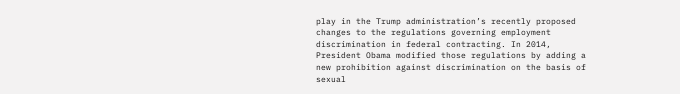play in the Trump administration’s recently proposed changes to the regulations governing employment discrimination in federal contracting. In 2014, President Obama modified those regulations by adding a new prohibition against discrimination on the basis of sexual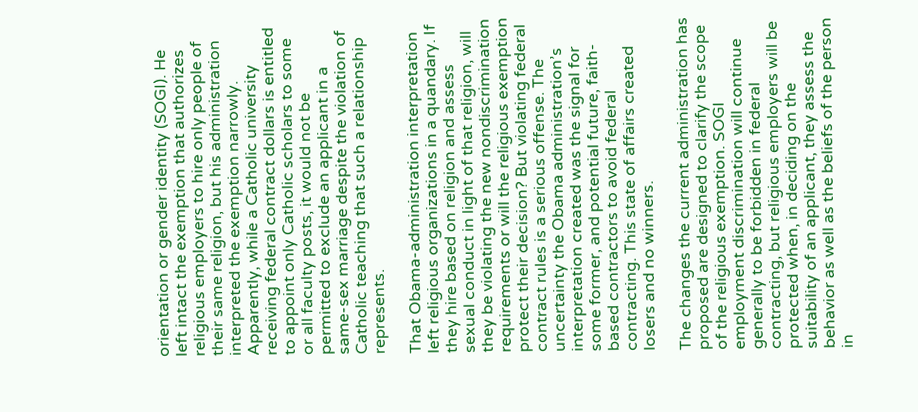orientation or gender identity (SOGI). He left intact the exemption that authorizes religious employers to hire only people of their same religion, but his administration interpreted the exemption narrowly. Apparently, while a Catholic university receiving federal contract dollars is entitled to appoint only Catholic scholars to some or all faculty posts, it would not be permitted to exclude an applicant in a same-sex marriage despite the violation of Catholic teaching that such a relationship represents.

That Obama-administration interpretation left religious organizations in a quandary. If they hire based on religion and assess sexual conduct in light of that religion, will they be violating the new nondiscrimination requirements or will the religious exemption protect their decision? But violating federal contract rules is a serious offense. The uncertainty the Obama administration’s interpretation created was the signal for some former, and potential future, faith-based contractors to avoid federal contracting. This state of affairs created losers and no winners.

The changes the current administration has proposed are designed to clarify the scope of the religious exemption. SOGI employment discrimination will continue generally to be forbidden in federal contracting, but religious employers will be protected when, in deciding on the suitability of an applicant, they assess the behavior as well as the beliefs of the person in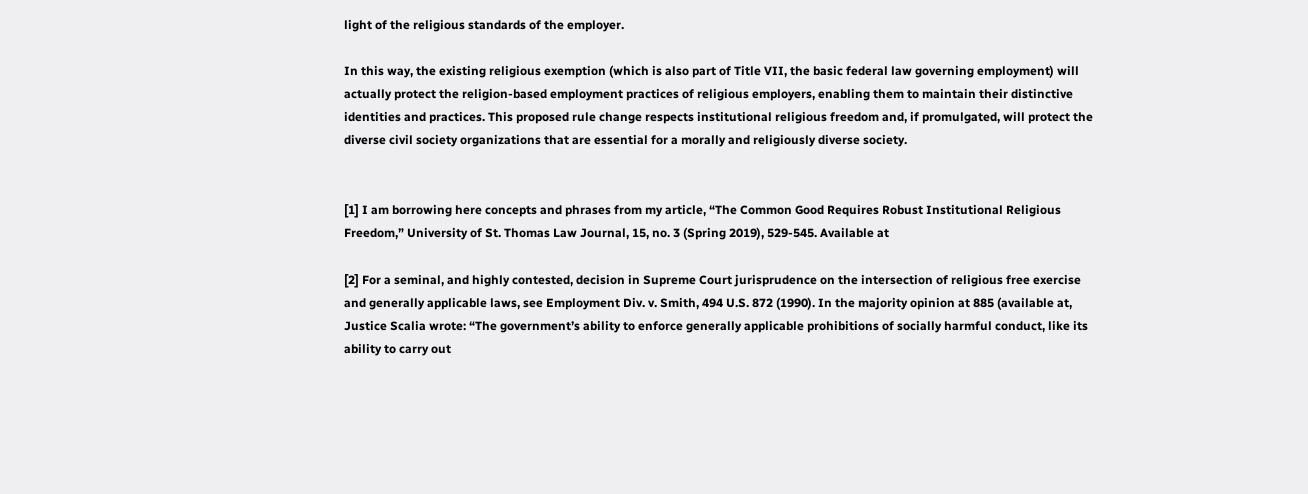light of the religious standards of the employer.

In this way, the existing religious exemption (which is also part of Title VII, the basic federal law governing employment) will actually protect the religion-based employment practices of religious employers, enabling them to maintain their distinctive identities and practices. This proposed rule change respects institutional religious freedom and, if promulgated, will protect the diverse civil society organizations that are essential for a morally and religiously diverse society.


[1] I am borrowing here concepts and phrases from my article, “The Common Good Requires Robust Institutional Religious Freedom,” University of St. Thomas Law Journal, 15, no. 3 (Spring 2019), 529-545. Available at

[2] For a seminal, and highly contested, decision in Supreme Court jurisprudence on the intersection of religious free exercise and generally applicable laws, see Employment Div. v. Smith, 494 U.S. 872 (1990). In the majority opinion at 885 (available at, Justice Scalia wrote: “The government’s ability to enforce generally applicable prohibitions of socially harmful conduct, like its ability to carry out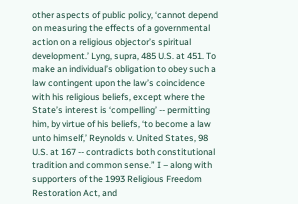other aspects of public policy, ‘cannot depend on measuring the effects of a governmental action on a religious objector’s spiritual development.’ Lyng, supra, 485 U.S. at 451. To make an individual’s obligation to obey such a law contingent upon the law’s coincidence with his religious beliefs, except where the State’s interest is ‘compelling’ -- permitting him, by virtue of his beliefs, ‘to become a law unto himself,’ Reynolds v. United States, 98 U.S. at 167 -- contradicts both constitutional tradition and common sense.” I – along with supporters of the 1993 Religious Freedom Restoration Act, and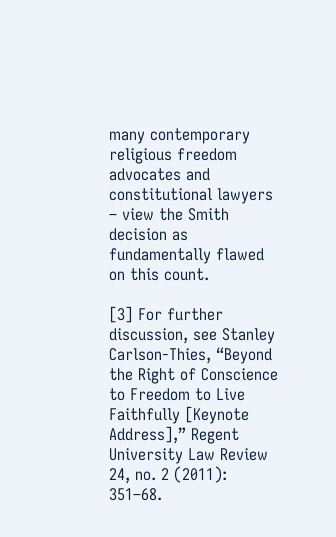many contemporary religious freedom advocates and constitutional lawyers – view the Smith decision as fundamentally flawed on this count.

[3] For further discussion, see Stanley Carlson-Thies, “Beyond the Right of Conscience to Freedom to Live Faithfully [Keynote Address],” Regent University Law Review 24, no. 2 (2011): 351–68.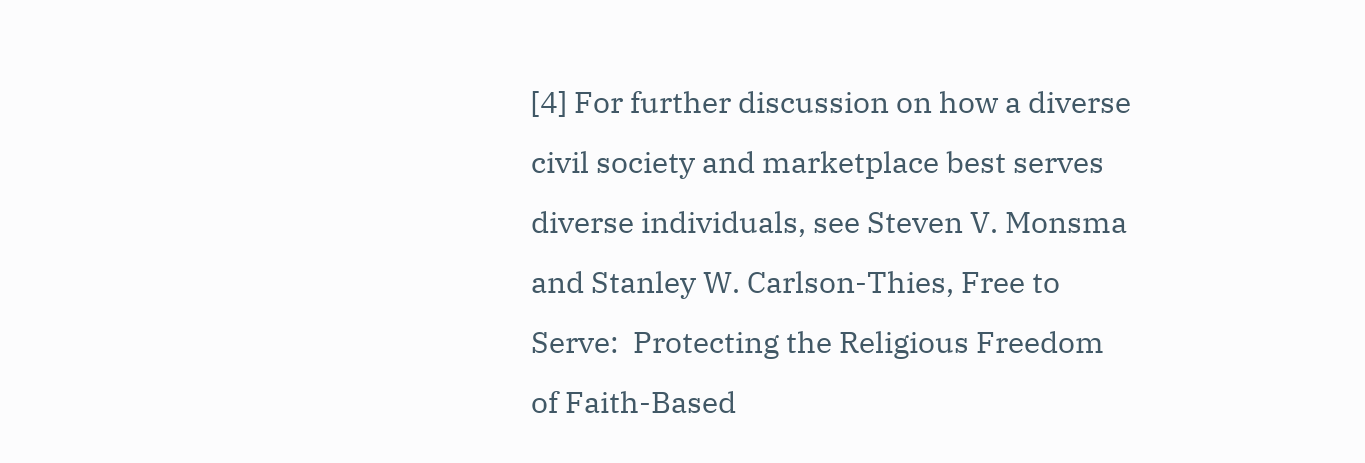[4] For further discussion on how a diverse civil society and marketplace best serves diverse individuals, see Steven V. Monsma and Stanley W. Carlson-Thies, Free to Serve:  Protecting the Religious Freedom of Faith-Based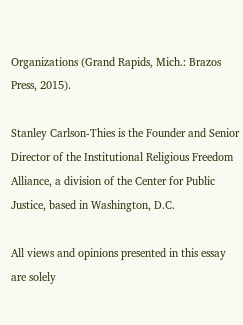Organizations (Grand Rapids, Mich.: Brazos Press, 2015).

Stanley Carlson-Thies is the Founder and Senior Director of the Institutional Religious Freedom Alliance, a division of the Center for Public Justice, based in Washington, D.C.

All views and opinions presented in this essay are solely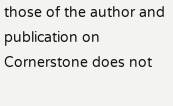those of the author and publication on Cornerstone does not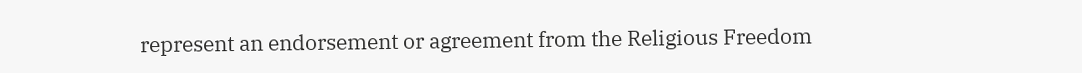represent an endorsement or agreement from the Religious Freedom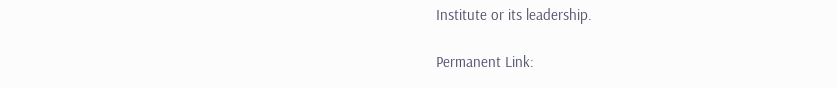Institute or its leadership.

Permanent Link: